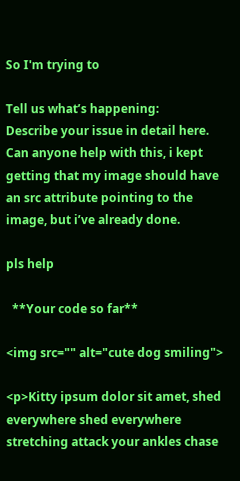So I'm trying to

Tell us what’s happening:
Describe your issue in detail here.
Can anyone help with this, i kept getting that my image should have an src attribute pointing to the image, but i’ve already done.

pls help

  **Your code so far**

<img src="" alt="cute dog smiling">

<p>Kitty ipsum dolor sit amet, shed everywhere shed everywhere stretching attack your ankles chase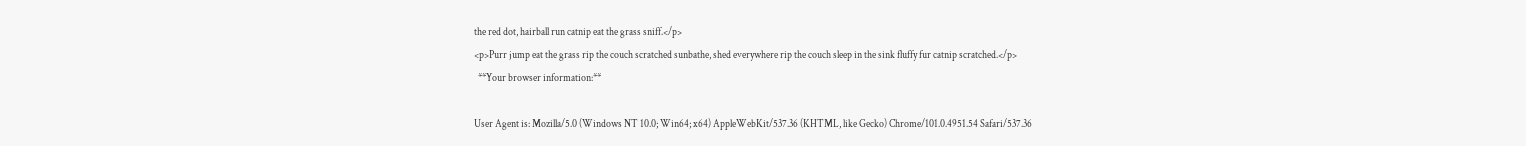the red dot, hairball run catnip eat the grass sniff.</p>
<p>Purr jump eat the grass rip the couch scratched sunbathe, shed everywhere rip the couch sleep in the sink fluffy fur catnip scratched.</p>
  **Your browser information:**

User Agent is: Mozilla/5.0 (Windows NT 10.0; Win64; x64) AppleWebKit/537.36 (KHTML, like Gecko) Chrome/101.0.4951.54 Safari/537.36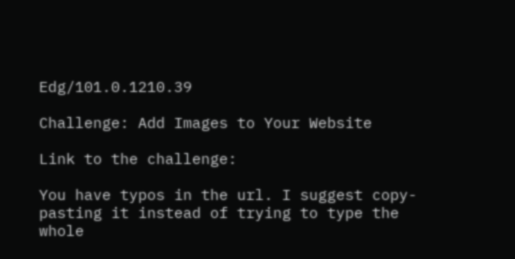Edg/101.0.1210.39

Challenge: Add Images to Your Website

Link to the challenge:

You have typos in the url. I suggest copy-pasting it instead of trying to type the whole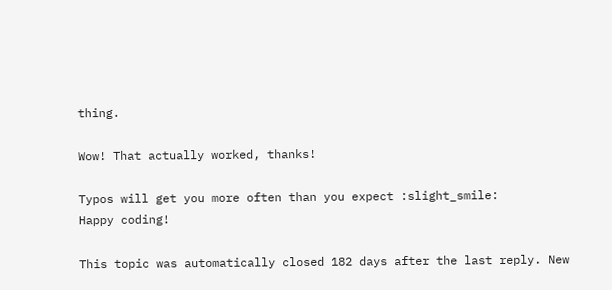thing.

Wow! That actually worked, thanks!

Typos will get you more often than you expect :slight_smile:
Happy coding!

This topic was automatically closed 182 days after the last reply. New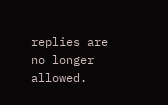replies are no longer allowed.